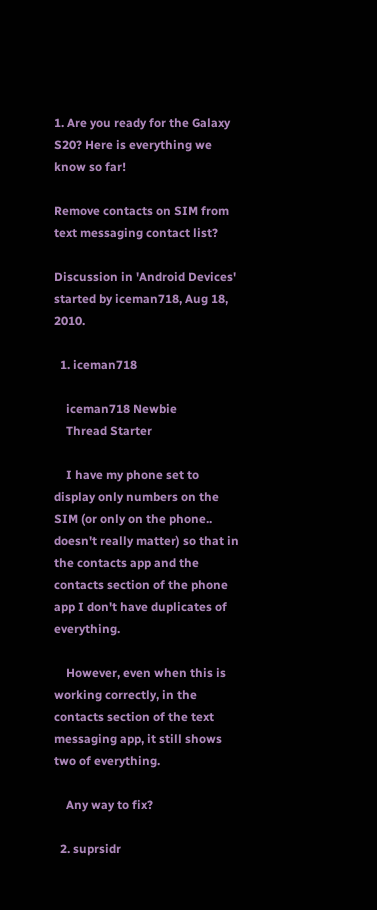1. Are you ready for the Galaxy S20? Here is everything we know so far!

Remove contacts on SIM from text messaging contact list?

Discussion in 'Android Devices' started by iceman718, Aug 18, 2010.

  1. iceman718

    iceman718 Newbie
    Thread Starter

    I have my phone set to display only numbers on the SIM (or only on the phone.. doesn't really matter) so that in the contacts app and the contacts section of the phone app I don't have duplicates of everything.

    However, even when this is working correctly, in the contacts section of the text messaging app, it still shows two of everything.

    Any way to fix?

  2. suprsidr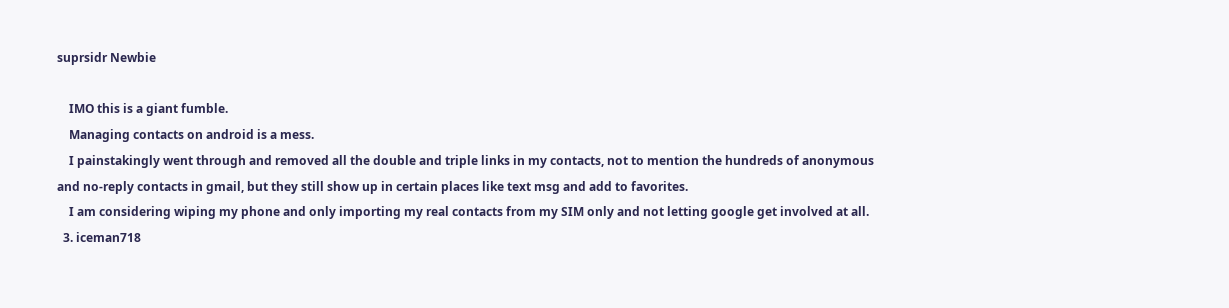suprsidr Newbie

    IMO this is a giant fumble.
    Managing contacts on android is a mess.
    I painstakingly went through and removed all the double and triple links in my contacts, not to mention the hundreds of anonymous and no-reply contacts in gmail, but they still show up in certain places like text msg and add to favorites.
    I am considering wiping my phone and only importing my real contacts from my SIM only and not letting google get involved at all.
  3. iceman718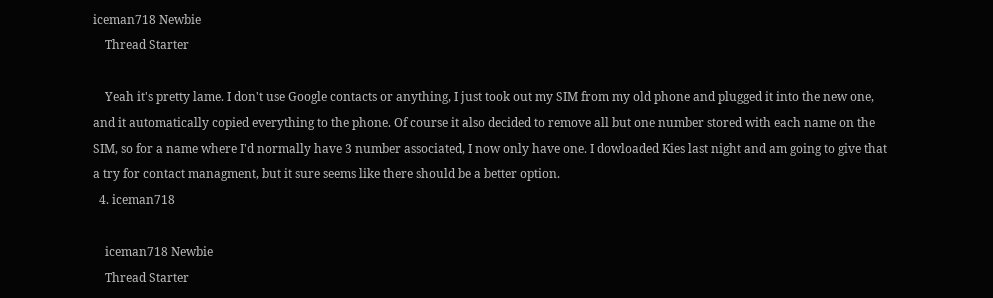iceman718 Newbie
    Thread Starter

    Yeah it's pretty lame. I don't use Google contacts or anything, I just took out my SIM from my old phone and plugged it into the new one, and it automatically copied everything to the phone. Of course it also decided to remove all but one number stored with each name on the SIM, so for a name where I'd normally have 3 number associated, I now only have one. I dowloaded Kies last night and am going to give that a try for contact managment, but it sure seems like there should be a better option.
  4. iceman718

    iceman718 Newbie
    Thread Starter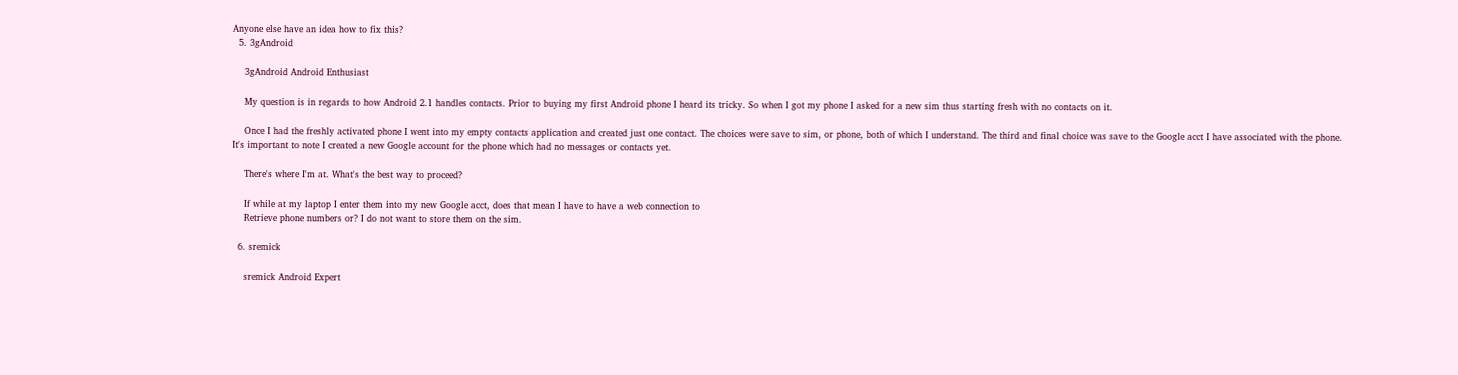Anyone else have an idea how to fix this?
  5. 3gAndroid

    3gAndroid Android Enthusiast

    My question is in regards to how Android 2.1 handles contacts. Prior to buying my first Android phone I heard its tricky. So when I got my phone I asked for a new sim thus starting fresh with no contacts on it.

    Once I had the freshly activated phone I went into my empty contacts application and created just one contact. The choices were save to sim, or phone, both of which I understand. The third and final choice was save to the Google acct I have associated with the phone. It's important to note I created a new Google account for the phone which had no messages or contacts yet.

    There's where I'm at. What's the best way to proceed?

    If while at my laptop I enter them into my new Google acct, does that mean I have to have a web connection to
    Retrieve phone numbers or? I do not want to store them on the sim.

  6. sremick

    sremick Android Expert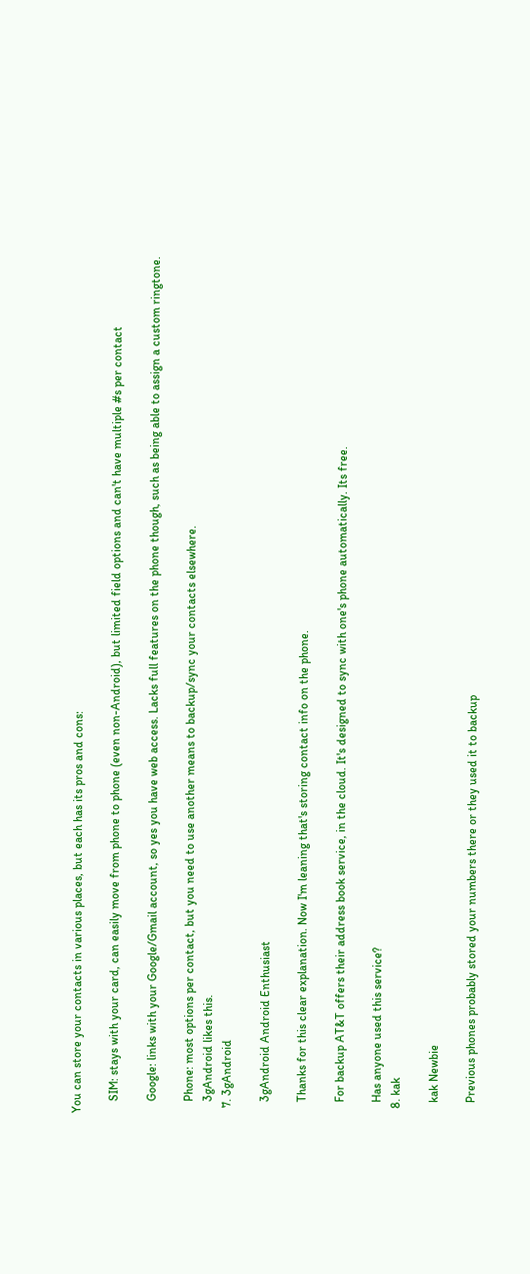You can store your contacts in various places, but each has its pros and cons:

    SIM: stays with your card, can easily move from phone to phone (even non-Android), but limited field options and can't have multiple #s per contact

    Google: links with your Google/Gmail account, so yes you have web access. Lacks full features on the phone though, such as being able to assign a custom ringtone.

    Phone: most options per contact, but you need to use another means to backup/sync your contacts elsewhere.
    3gAndroid likes this.
  7. 3gAndroid

    3gAndroid Android Enthusiast

    Thanks for this clear explanation. Now I'm leaning that's storing contact info on the phone.

    For backup AT&T offers their address book service, in the cloud. It's designed to sync with one's phone automatically. Its free.

    Has anyone used this service?
  8. kak

    kak Newbie

    Previous phones probably stored your numbers there or they used it to backup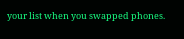your list when you swapped phones.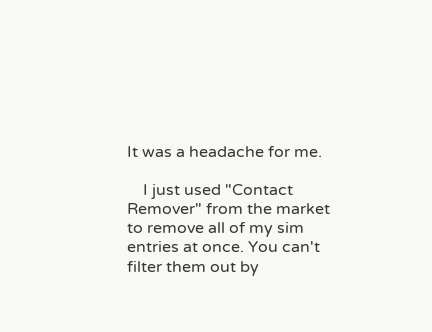It was a headache for me.

    I just used "Contact Remover" from the market to remove all of my sim entries at once. You can't filter them out by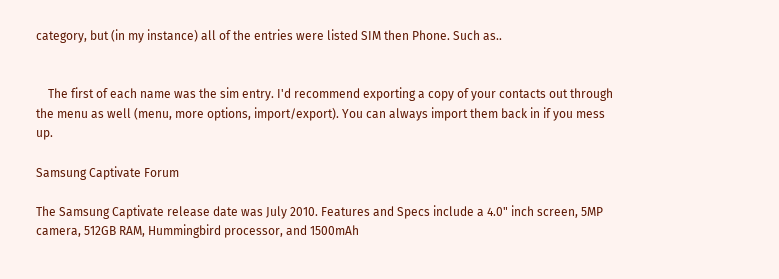category, but (in my instance) all of the entries were listed SIM then Phone. Such as..


    The first of each name was the sim entry. I'd recommend exporting a copy of your contacts out through the menu as well (menu, more options, import/export). You can always import them back in if you mess up.

Samsung Captivate Forum

The Samsung Captivate release date was July 2010. Features and Specs include a 4.0" inch screen, 5MP camera, 512GB RAM, Hummingbird processor, and 1500mAh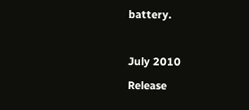battery.

July 2010
Release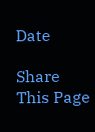Date

Share This Page